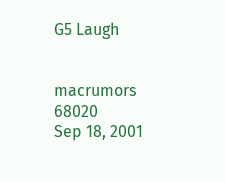G5 Laugh


macrumors 68020
Sep 18, 2001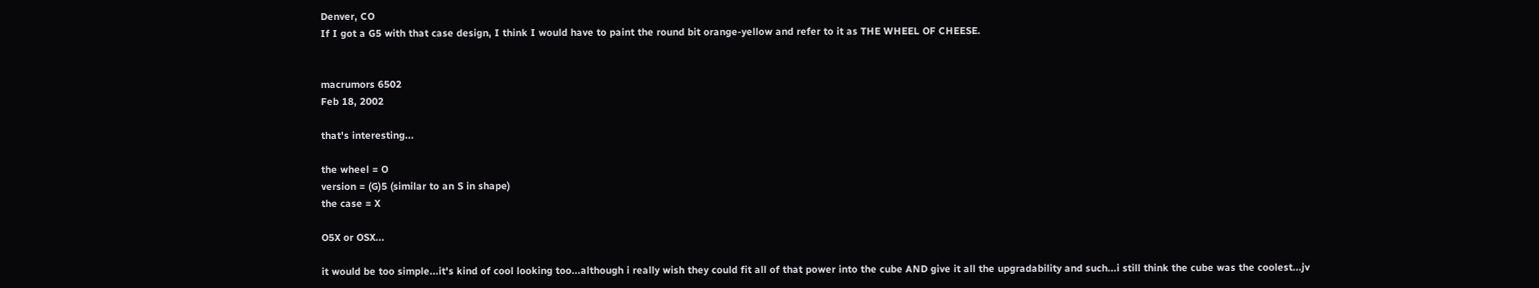Denver, CO
If I got a G5 with that case design, I think I would have to paint the round bit orange-yellow and refer to it as THE WHEEL OF CHEESE.


macrumors 6502
Feb 18, 2002

that's interesting...

the wheel = O
version = (G)5 (similar to an S in shape)
the case = X

O5X or OSX...

it would be too simple...it's kind of cool looking too...although i really wish they could fit all of that power into the cube AND give it all the upgradability and such...i still think the cube was the coolest...jv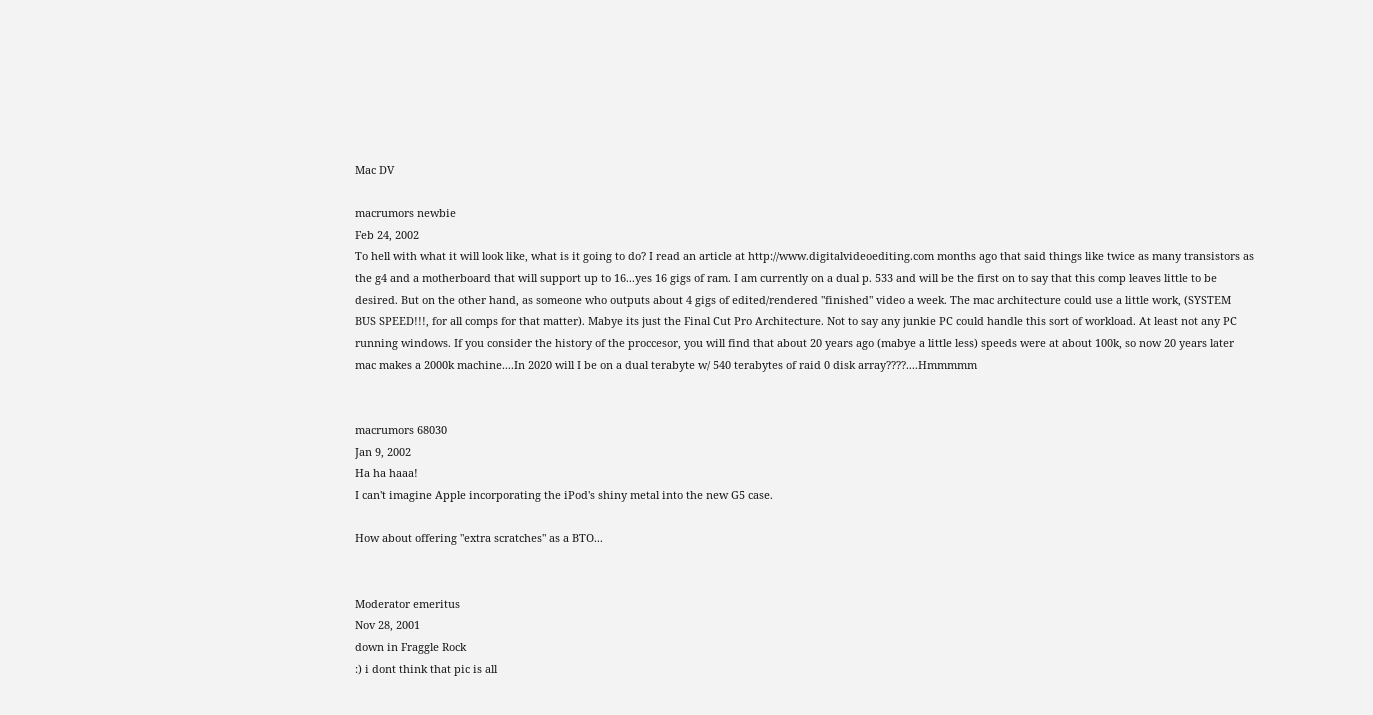Mac DV

macrumors newbie
Feb 24, 2002
To hell with what it will look like, what is it going to do? I read an article at http://www.digitalvideoediting.com months ago that said things like twice as many transistors as the g4 and a motherboard that will support up to 16...yes 16 gigs of ram. I am currently on a dual p. 533 and will be the first on to say that this comp leaves little to be desired. But on the other hand, as someone who outputs about 4 gigs of edited/rendered "finished" video a week. The mac architecture could use a little work, (SYSTEM BUS SPEED!!!, for all comps for that matter). Mabye its just the Final Cut Pro Architecture. Not to say any junkie PC could handle this sort of workload. At least not any PC running windows. If you consider the history of the proccesor, you will find that about 20 years ago (mabye a little less) speeds were at about 100k, so now 20 years later mac makes a 2000k machine....In 2020 will I be on a dual terabyte w/ 540 terabytes of raid 0 disk array????....Hmmmmm


macrumors 68030
Jan 9, 2002
Ha ha haaa!
I can't imagine Apple incorporating the iPod's shiny metal into the new G5 case.

How about offering "extra scratches" as a BTO...


Moderator emeritus
Nov 28, 2001
down in Fraggle Rock
:) i dont think that pic is all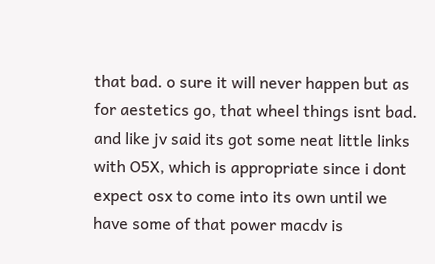that bad. o sure it will never happen but as for aestetics go, that wheel things isnt bad. and like jv said its got some neat little links with O5X, which is appropriate since i dont expect osx to come into its own until we have some of that power macdv is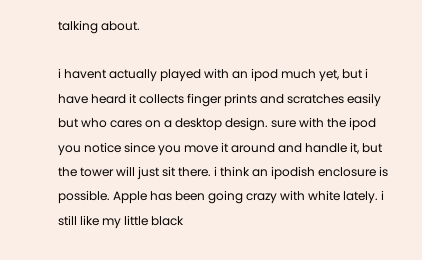talking about.

i havent actually played with an ipod much yet, but i have heard it collects finger prints and scratches easily but who cares on a desktop design. sure with the ipod you notice since you move it around and handle it, but the tower will just sit there. i think an ipodish enclosure is possible. Apple has been going crazy with white lately. i still like my little black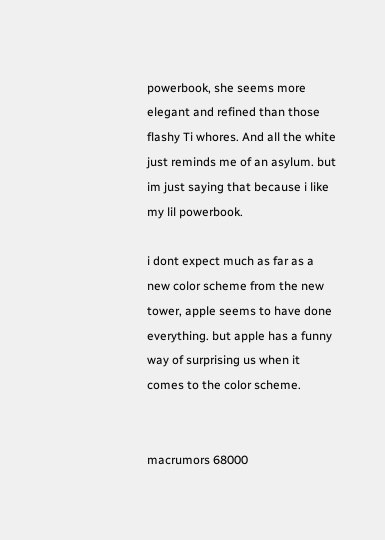powerbook, she seems more elegant and refined than those flashy Ti whores. And all the white just reminds me of an asylum. but im just saying that because i like my lil powerbook.

i dont expect much as far as a new color scheme from the new tower, apple seems to have done everything. but apple has a funny way of surprising us when it comes to the color scheme.


macrumors 68000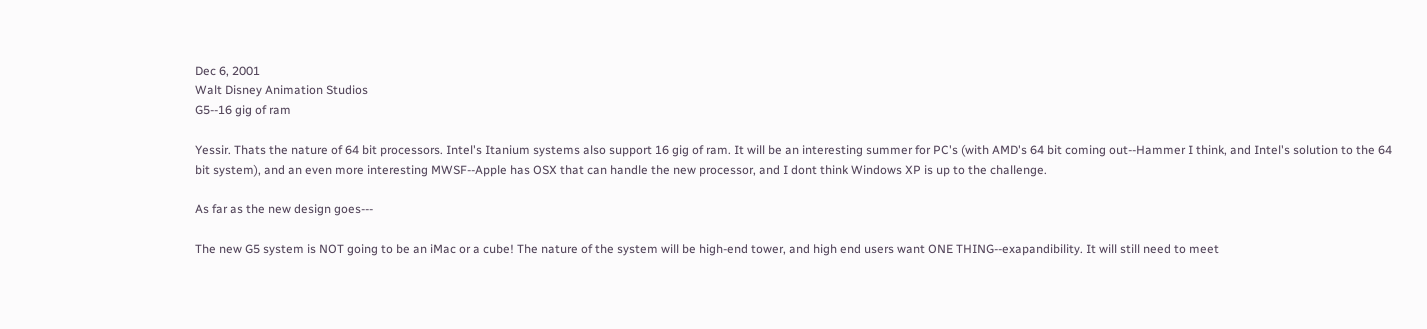Dec 6, 2001
Walt Disney Animation Studios
G5--16 gig of ram

Yessir. Thats the nature of 64 bit processors. Intel's Itanium systems also support 16 gig of ram. It will be an interesting summer for PC's (with AMD's 64 bit coming out--Hammer I think, and Intel's solution to the 64 bit system), and an even more interesting MWSF--Apple has OSX that can handle the new processor, and I dont think Windows XP is up to the challenge.

As far as the new design goes---

The new G5 system is NOT going to be an iMac or a cube! The nature of the system will be high-end tower, and high end users want ONE THING--exapandibility. It will still need to meet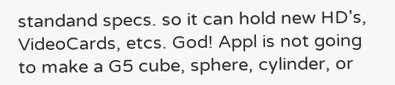standand specs. so it can hold new HD's, VideoCards, etcs. God! Appl is not going to make a G5 cube, sphere, cylinder, or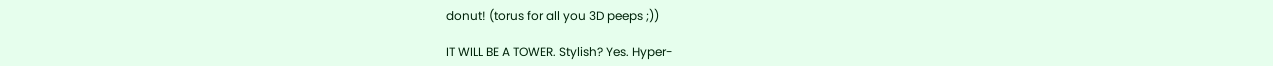donut! (torus for all you 3D peeps ;))

IT WILL BE A TOWER. Stylish? Yes. Hyper-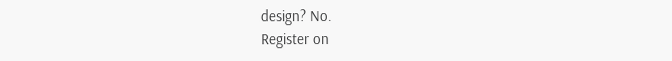design? No.
Register on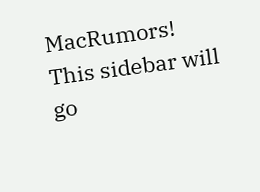MacRumors! This sidebar will go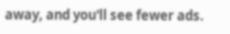away, and you'll see fewer ads.